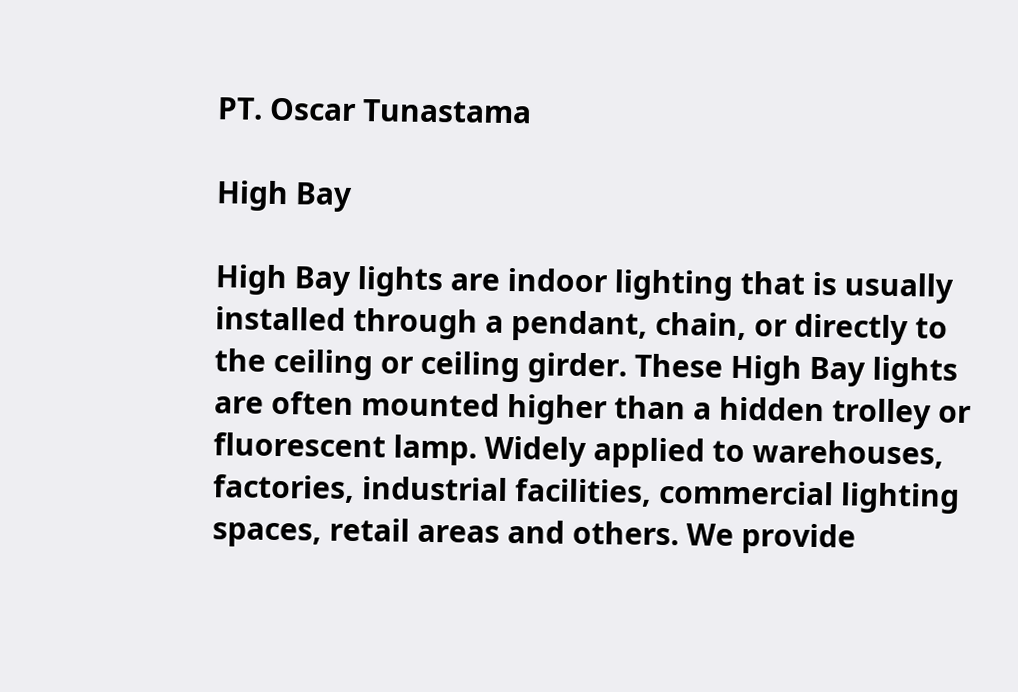PT. Oscar Tunastama

High Bay

High Bay lights are indoor lighting that is usually installed through a pendant, chain, or directly to the ceiling or ceiling girder. These High Bay lights are often mounted higher than a hidden trolley or fluorescent lamp. Widely applied to warehouses, factories, industrial facilities, commercial lighting spaces, retail areas and others. We provide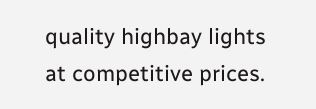quality highbay lights at competitive prices.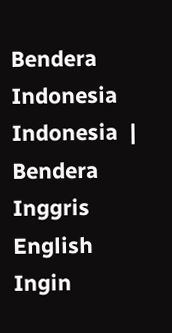Bendera Indonesia Indonesia  |  Bendera Inggris English
Ingin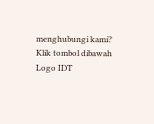menghubungi kami?
Klik tombol dibawah
Logo IDT